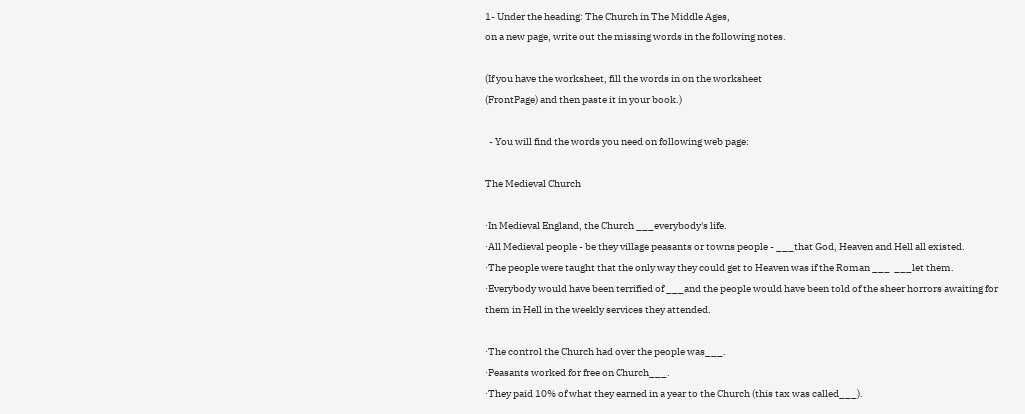1- Under the heading: The Church in The Middle Ages,
on a new page, write out the missing words in the following notes.

(If you have the worksheet, fill the words in on the worksheet
(FrontPage) and then paste it in your book.)

  - You will find the words you need on following web page:

The Medieval Church

·In Medieval England, the Church ___everybody's life.
·All Medieval people - be they village peasants or towns people - ___that God, Heaven and Hell all existed.
·The people were taught that the only way they could get to Heaven was if the Roman ___  ___let them.
·Everybody would have been terrified of ___and the people would have been told of the sheer horrors awaiting for
them in Hell in the weekly services they attended.

·The control the Church had over the people was___.
·Peasants worked for free on Church___.
·They paid 10% of what they earned in a year to the Church (this tax was called___).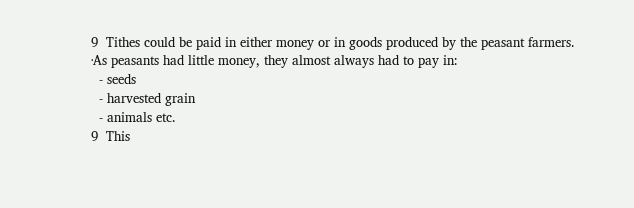9  Tithes could be paid in either money or in goods produced by the peasant farmers.
·As peasants had little money, they almost always had to pay in:
  - seeds
  - harvested grain
  - animals etc.
9  This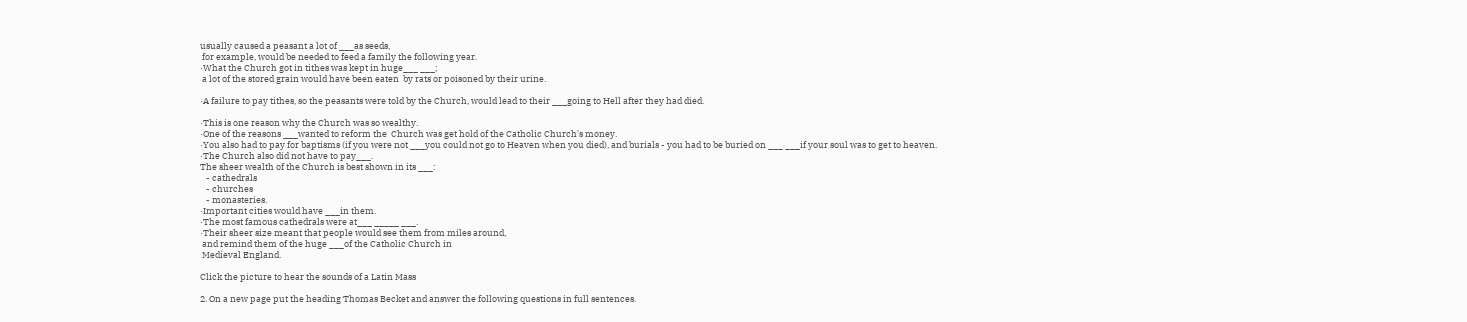usually caused a peasant a lot of ___as seeds,
 for example, would be needed to feed a family the following year.
·What the Church got in tithes was kept in huge___ ___;
 a lot of the stored grain would have been eaten  by rats or poisoned by their urine.

·A failure to pay tithes, so the peasants were told by the Church, would lead to their ___going to Hell after they had died.

·This is one reason why the Church was so wealthy.
·One of the reasons ___wanted to reform the  Church was get hold of the Catholic Church's money.
·You also had to pay for baptisms (if you were not ___you could not go to Heaven when you died), and burials - you had to be buried on ___ ___if your soul was to get to heaven.
·The Church also did not have to pay___.
The sheer wealth of the Church is best shown in its ___:
   - cathedrals
   - churches
   - monasteries.
·Important cities would have ___in them.
·The most famous cathedrals were at___ _____ ___.
·Their sheer size meant that people would see them from miles around,
 and remind them of the huge ___of the Catholic Church in
 Medieval England.

Click the picture to hear the sounds of a Latin Mass

2. On a new page put the heading Thomas Becket and answer the following questions in full sentences.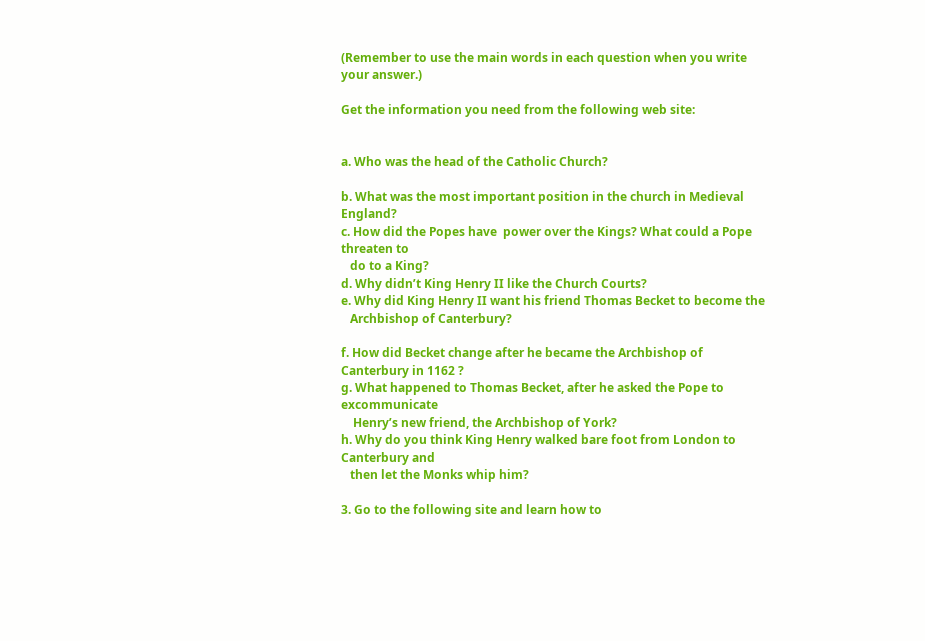(Remember to use the main words in each question when you write your answer.)

Get the information you need from the following web site:


a. Who was the head of the Catholic Church?

b. What was the most important position in the church in Medieval England?
c. How did the Popes have  power over the Kings? What could a Pope threaten to
   do to a King?
d. Why didn’t King Henry II like the Church Courts?
e. Why did King Henry II want his friend Thomas Becket to become the
   Archbishop of Canterbury?

f. How did Becket change after he became the Archbishop of Canterbury in 1162 ?
g. What happened to Thomas Becket, after he asked the Pope to excommunicate
    Henry’s new friend, the Archbishop of York?
h. Why do you think King Henry walked bare foot from London to Canterbury and
   then let the Monks whip him?

3. Go to the following site and learn how to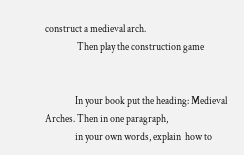construct a medieval arch.
                Then play the construction game


               In your book put the heading: Medieval Arches. Then in one paragraph,
               in your own words, explain  how to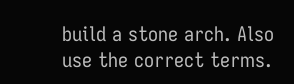build a stone arch. Also use the correct terms.